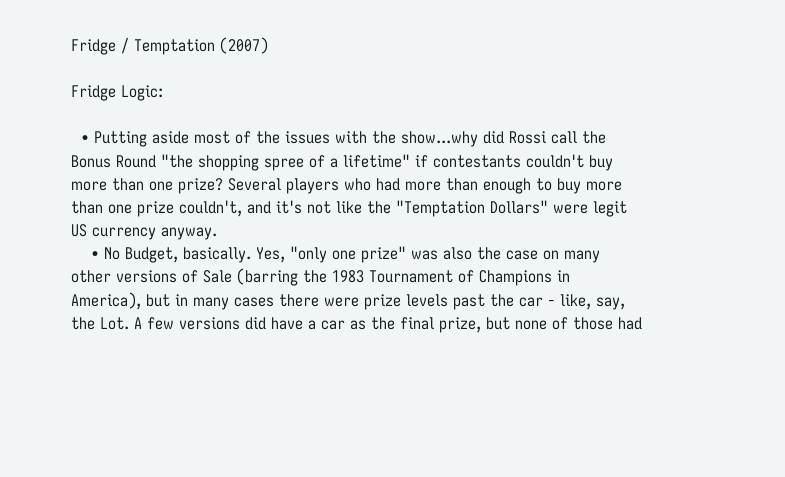Fridge / Temptation (2007)

Fridge Logic:

  • Putting aside most of the issues with the show...why did Rossi call the Bonus Round "the shopping spree of a lifetime" if contestants couldn't buy more than one prize? Several players who had more than enough to buy more than one prize couldn't, and it's not like the "Temptation Dollars" were legit US currency anyway.
    • No Budget, basically. Yes, "only one prize" was also the case on many other versions of Sale (barring the 1983 Tournament of Champions in America), but in many cases there were prize levels past the car - like, say, the Lot. A few versions did have a car as the final prize, but none of those had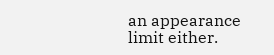an appearance limit either.